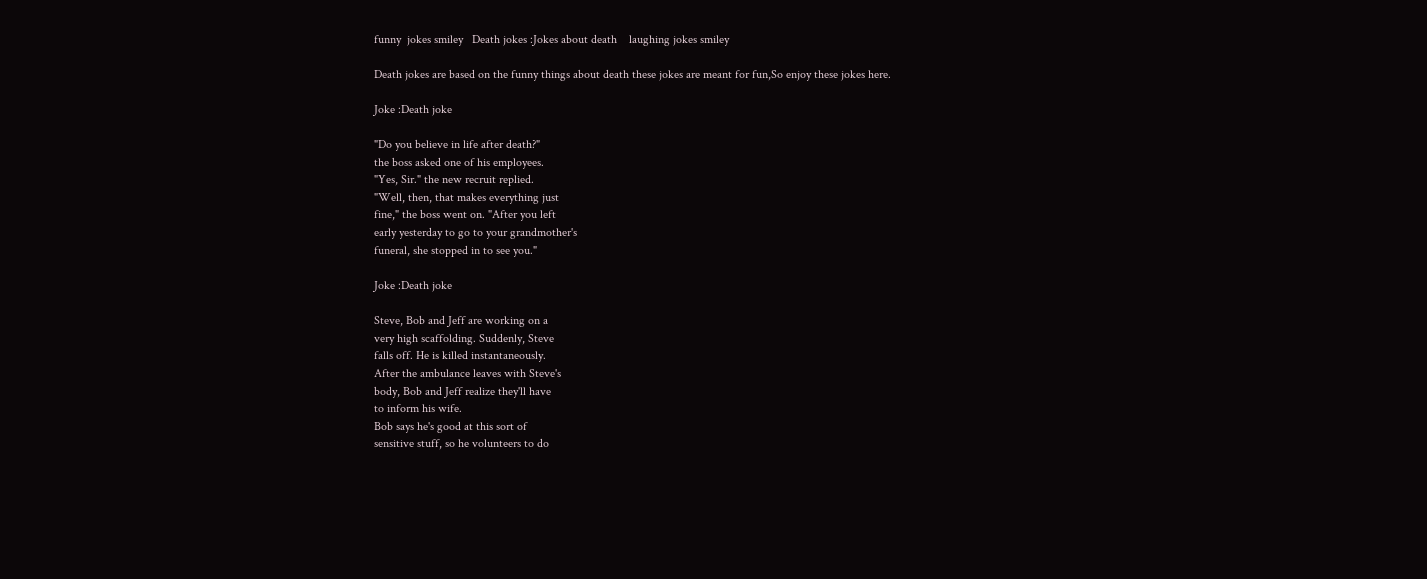funny  jokes smiley   Death jokes :Jokes about death    laughing jokes smiley

Death jokes are based on the funny things about death these jokes are meant for fun,So enjoy these jokes here.

Joke :Death joke

"Do you believe in life after death?"
the boss asked one of his employees.
"Yes, Sir." the new recruit replied.
"Well, then, that makes everything just
fine," the boss went on. "After you left
early yesterday to go to your grandmother's
funeral, she stopped in to see you."

Joke :Death joke

Steve, Bob and Jeff are working on a
very high scaffolding. Suddenly, Steve
falls off. He is killed instantaneously.
After the ambulance leaves with Steve's
body, Bob and Jeff realize they'll have
to inform his wife.
Bob says he's good at this sort of
sensitive stuff, so he volunteers to do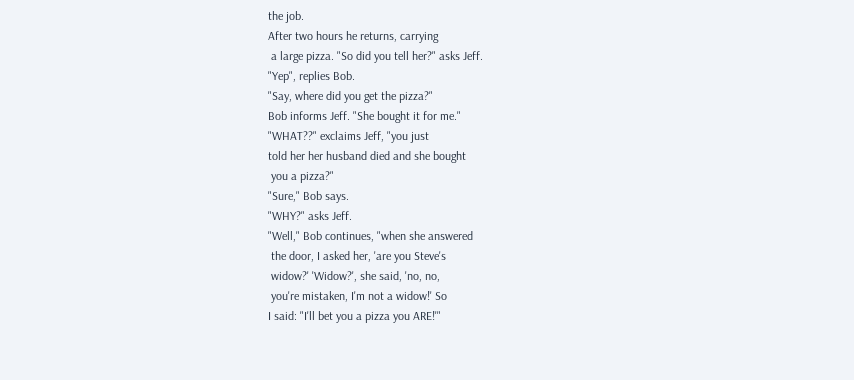the job.
After two hours he returns, carrying
 a large pizza. "So did you tell her?" asks Jeff.
"Yep", replies Bob.
"Say, where did you get the pizza?"
Bob informs Jeff. "She bought it for me."
"WHAT??" exclaims Jeff, "you just
told her her husband died and she bought
 you a pizza?"
"Sure," Bob says.
"WHY?" asks Jeff.
"Well," Bob continues, "when she answered
 the door, I asked her, 'are you Steve's
 widow?' 'Widow?', she said, 'no, no,
 you're mistaken, I'm not a widow!' So
I said: "I'll bet you a pizza you ARE!'"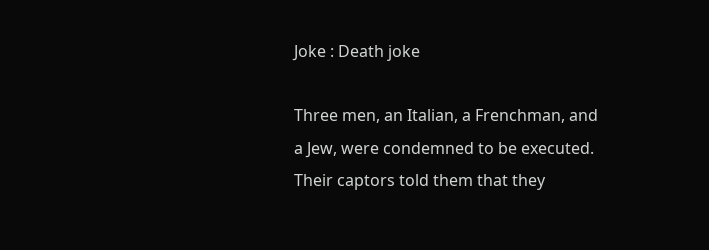Joke : Death joke

Three men, an Italian, a Frenchman, and
a Jew, were condemned to be executed.
Their captors told them that they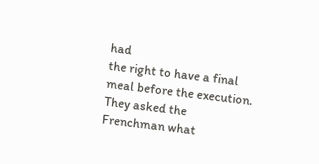had
the right to have a final meal before the execution.
They asked the Frenchman what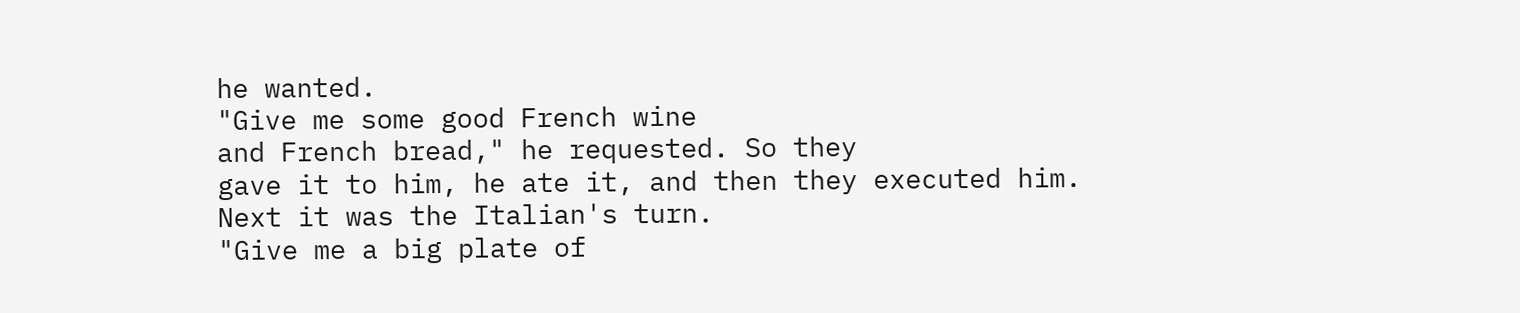he wanted.
"Give me some good French wine
and French bread," he requested. So they
gave it to him, he ate it, and then they executed him.
Next it was the Italian's turn.
"Give me a big plate of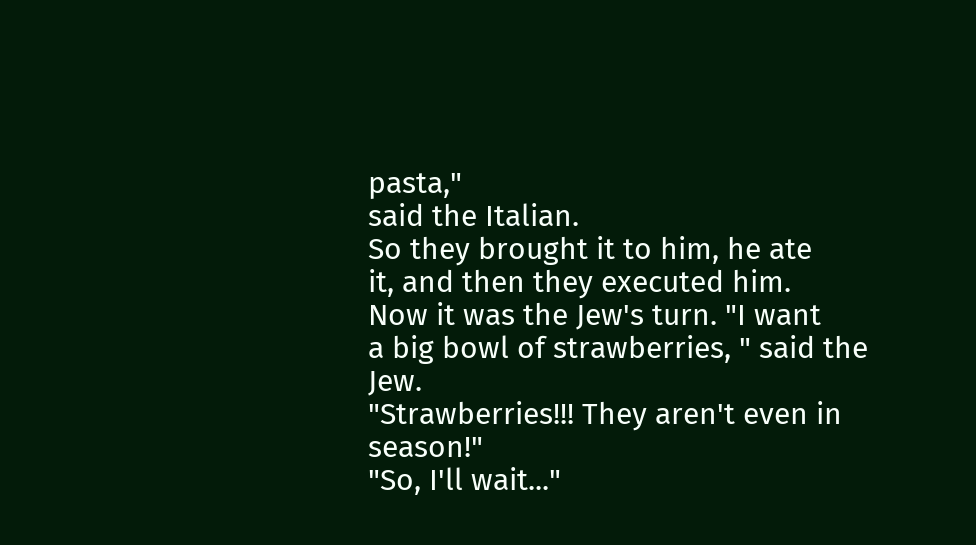pasta,"
said the Italian.
So they brought it to him, he ate
it, and then they executed him.
Now it was the Jew's turn. "I want
a big bowl of strawberries, " said the Jew.
"Strawberries!!! They aren't even in season!"
"So, I'll wait..."